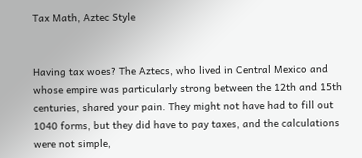Tax Math, Aztec Style


Having tax woes? The Aztecs, who lived in Central Mexico and whose empire was particularly strong between the 12th and 15th centuries, shared your pain. They might not have had to fill out 1040 forms, but they did have to pay taxes, and the calculations were not simple,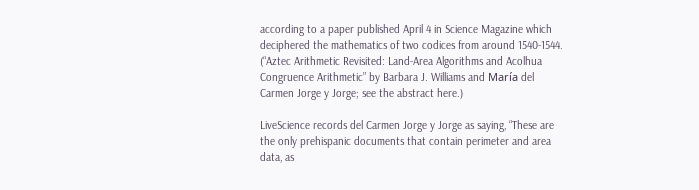according to a paper published April 4 in Science Magazine which deciphered the mathematics of two codices from around 1540-1544. (“Aztec Arithmetic Revisited: Land-Area Algorithms and Acolhua Congruence Arithmetic” by Barbara J. Williams and María del Carmen Jorge y Jorge; see the abstract here.)

LiveScience records del Carmen Jorge y Jorge as saying, “These are the only prehispanic documents that contain perimeter and area data, as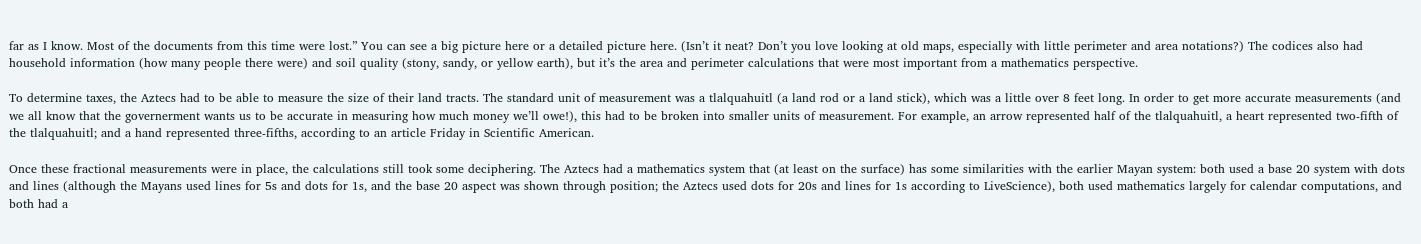far as I know. Most of the documents from this time were lost.” You can see a big picture here or a detailed picture here. (Isn’t it neat? Don’t you love looking at old maps, especially with little perimeter and area notations?) The codices also had household information (how many people there were) and soil quality (stony, sandy, or yellow earth), but it’s the area and perimeter calculations that were most important from a mathematics perspective.

To determine taxes, the Aztecs had to be able to measure the size of their land tracts. The standard unit of measurement was a tlalquahuitl (a land rod or a land stick), which was a little over 8 feet long. In order to get more accurate measurements (and we all know that the governerment wants us to be accurate in measuring how much money we’ll owe!), this had to be broken into smaller units of measurement. For example, an arrow represented half of the tlalquahuitl, a heart represented two-fifth of the tlalquahuitl; and a hand represented three-fifths, according to an article Friday in Scientific American.

Once these fractional measurements were in place, the calculations still took some deciphering. The Aztecs had a mathematics system that (at least on the surface) has some similarities with the earlier Mayan system: both used a base 20 system with dots and lines (although the Mayans used lines for 5s and dots for 1s, and the base 20 aspect was shown through position; the Aztecs used dots for 20s and lines for 1s according to LiveScience), both used mathematics largely for calendar computations, and both had a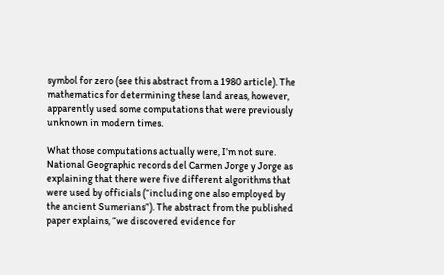symbol for zero (see this abstract from a 1980 article). The mathematics for determining these land areas, however, apparently used some computations that were previously unknown in modern times.

What those computations actually were, I’m not sure. National Geographic records del Carmen Jorge y Jorge as explaining that there were five different algorithms that were used by officials (“including one also employed by the ancient Sumerians”). The abstract from the published paper explains, “we discovered evidence for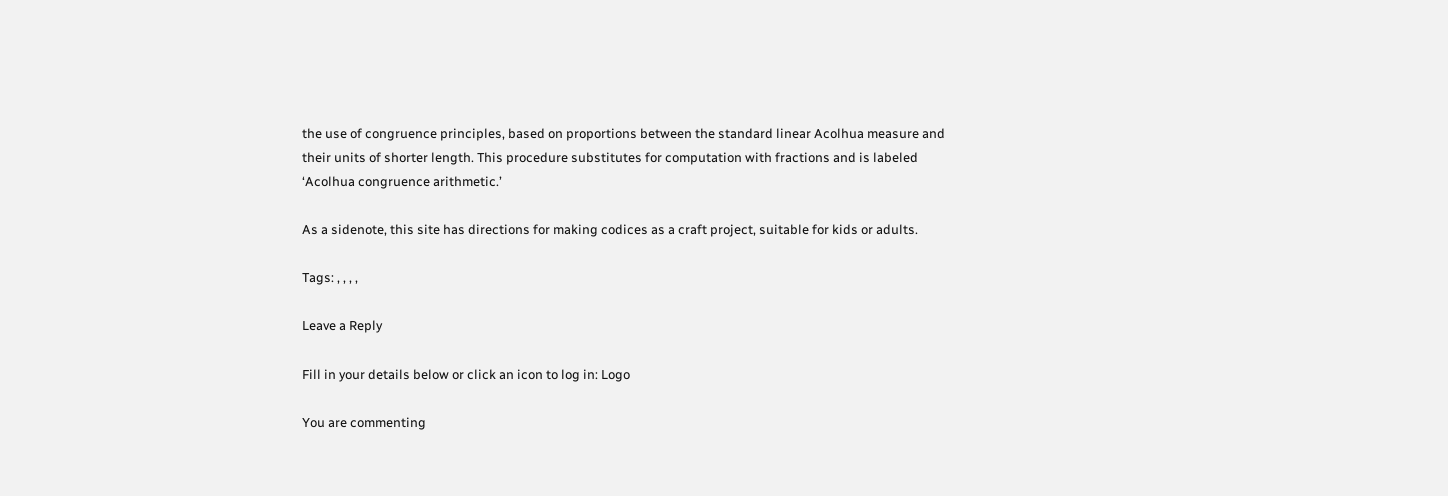the use of congruence principles, based on proportions between the standard linear Acolhua measure and their units of shorter length. This procedure substitutes for computation with fractions and is labeled ‘Acolhua congruence arithmetic.’

As a sidenote, this site has directions for making codices as a craft project, suitable for kids or adults.

Tags: , , , ,

Leave a Reply

Fill in your details below or click an icon to log in: Logo

You are commenting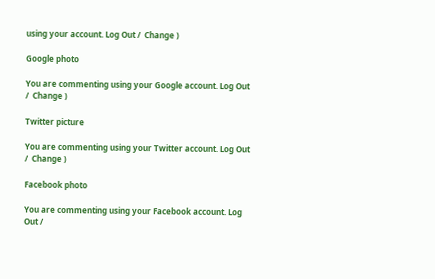using your account. Log Out /  Change )

Google photo

You are commenting using your Google account. Log Out /  Change )

Twitter picture

You are commenting using your Twitter account. Log Out /  Change )

Facebook photo

You are commenting using your Facebook account. Log Out /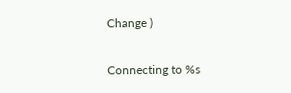Change )

Connecting to %s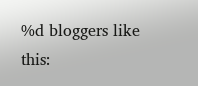%d bloggers like this: